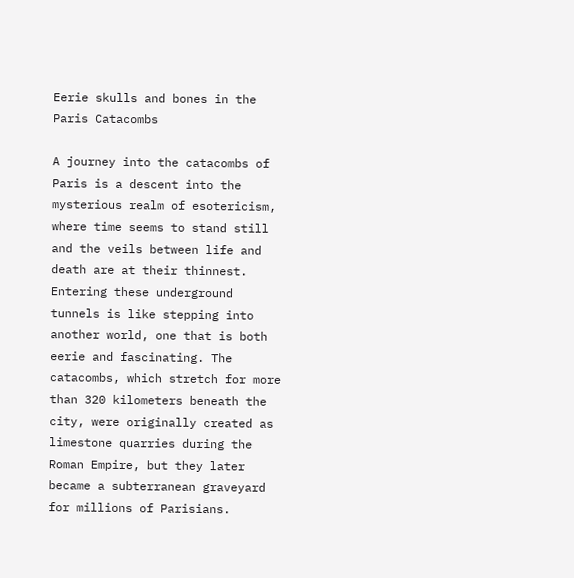Eerie skulls and bones in the Paris Catacombs

A journey into the catacombs of Paris is a descent into the mysterious realm of esotericism, where time seems to stand still and the veils between life and death are at their thinnest. Entering these underground tunnels is like stepping into another world, one that is both eerie and fascinating. The catacombs, which stretch for more than 320 kilometers beneath the city, were originally created as limestone quarries during the Roman Empire, but they later became a subterranean graveyard for millions of Parisians.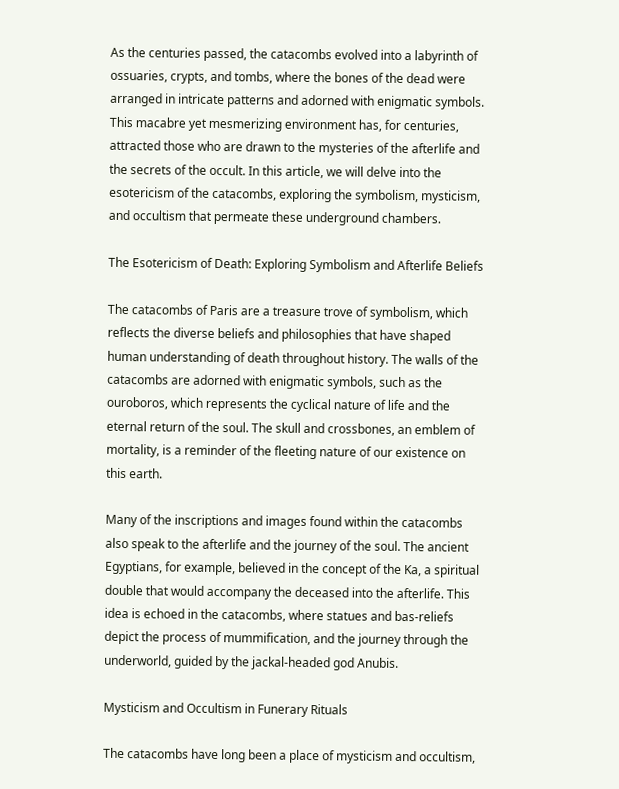As the centuries passed, the catacombs evolved into a labyrinth of ossuaries, crypts, and tombs, where the bones of the dead were arranged in intricate patterns and adorned with enigmatic symbols. This macabre yet mesmerizing environment has, for centuries, attracted those who are drawn to the mysteries of the afterlife and the secrets of the occult. In this article, we will delve into the esotericism of the catacombs, exploring the symbolism, mysticism, and occultism that permeate these underground chambers.

The Esotericism of Death: Exploring Symbolism and Afterlife Beliefs

The catacombs of Paris are a treasure trove of symbolism, which reflects the diverse beliefs and philosophies that have shaped human understanding of death throughout history. The walls of the catacombs are adorned with enigmatic symbols, such as the ouroboros, which represents the cyclical nature of life and the eternal return of the soul. The skull and crossbones, an emblem of mortality, is a reminder of the fleeting nature of our existence on this earth.

Many of the inscriptions and images found within the catacombs also speak to the afterlife and the journey of the soul. The ancient Egyptians, for example, believed in the concept of the Ka, a spiritual double that would accompany the deceased into the afterlife. This idea is echoed in the catacombs, where statues and bas-reliefs depict the process of mummification, and the journey through the underworld, guided by the jackal-headed god Anubis.

Mysticism and Occultism in Funerary Rituals

The catacombs have long been a place of mysticism and occultism,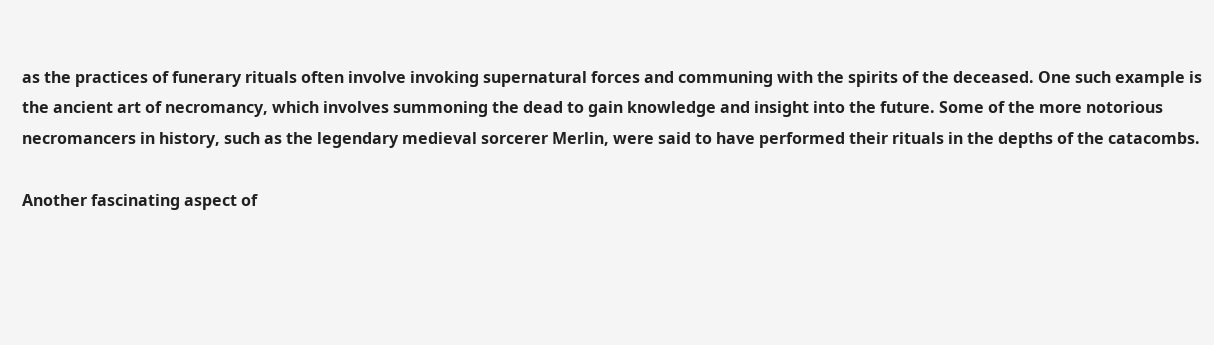as the practices of funerary rituals often involve invoking supernatural forces and communing with the spirits of the deceased. One such example is the ancient art of necromancy, which involves summoning the dead to gain knowledge and insight into the future. Some of the more notorious necromancers in history, such as the legendary medieval sorcerer Merlin, were said to have performed their rituals in the depths of the catacombs.

Another fascinating aspect of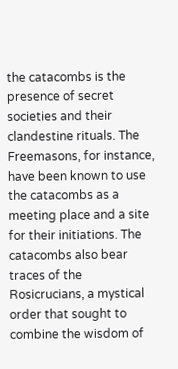the catacombs is the presence of secret societies and their clandestine rituals. The Freemasons, for instance, have been known to use the catacombs as a meeting place and a site for their initiations. The catacombs also bear traces of the Rosicrucians, a mystical order that sought to combine the wisdom of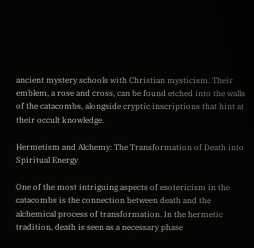ancient mystery schools with Christian mysticism. Their emblem, a rose and cross, can be found etched into the walls of the catacombs, alongside cryptic inscriptions that hint at their occult knowledge.

Hermetism and Alchemy: The Transformation of Death into Spiritual Energy

One of the most intriguing aspects of esotericism in the catacombs is the connection between death and the alchemical process of transformation. In the hermetic tradition, death is seen as a necessary phase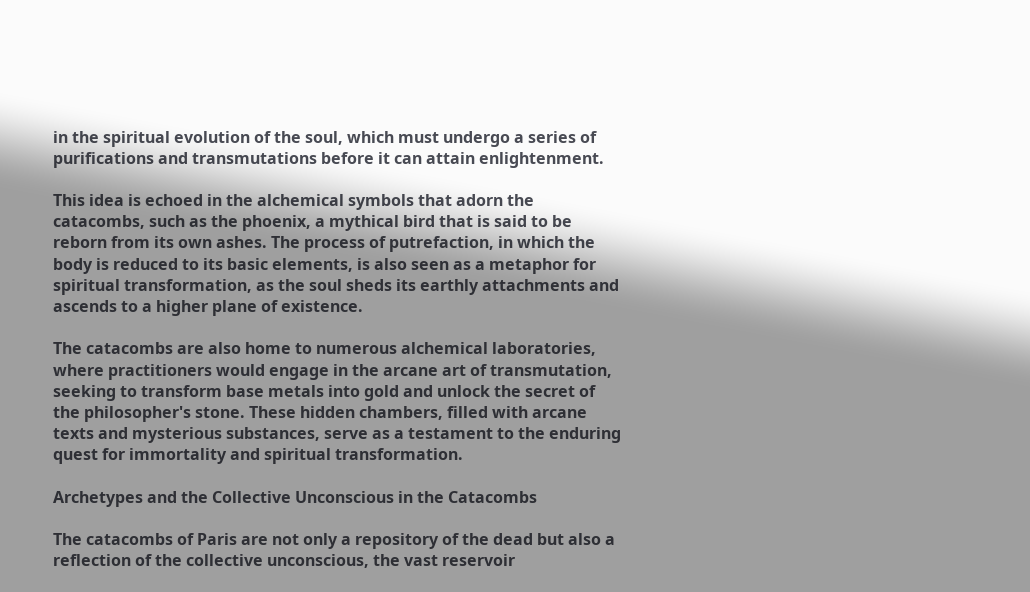in the spiritual evolution of the soul, which must undergo a series of purifications and transmutations before it can attain enlightenment.

This idea is echoed in the alchemical symbols that adorn the catacombs, such as the phoenix, a mythical bird that is said to be reborn from its own ashes. The process of putrefaction, in which the body is reduced to its basic elements, is also seen as a metaphor for spiritual transformation, as the soul sheds its earthly attachments and ascends to a higher plane of existence.

The catacombs are also home to numerous alchemical laboratories, where practitioners would engage in the arcane art of transmutation, seeking to transform base metals into gold and unlock the secret of the philosopher's stone. These hidden chambers, filled with arcane texts and mysterious substances, serve as a testament to the enduring quest for immortality and spiritual transformation.

Archetypes and the Collective Unconscious in the Catacombs

The catacombs of Paris are not only a repository of the dead but also a reflection of the collective unconscious, the vast reservoir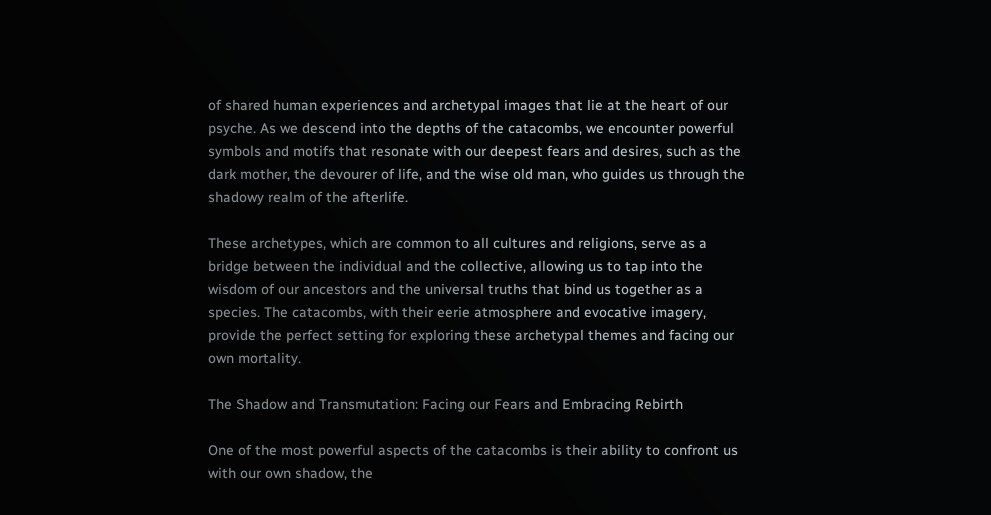of shared human experiences and archetypal images that lie at the heart of our psyche. As we descend into the depths of the catacombs, we encounter powerful symbols and motifs that resonate with our deepest fears and desires, such as the dark mother, the devourer of life, and the wise old man, who guides us through the shadowy realm of the afterlife.

These archetypes, which are common to all cultures and religions, serve as a bridge between the individual and the collective, allowing us to tap into the wisdom of our ancestors and the universal truths that bind us together as a species. The catacombs, with their eerie atmosphere and evocative imagery, provide the perfect setting for exploring these archetypal themes and facing our own mortality.

The Shadow and Transmutation: Facing our Fears and Embracing Rebirth

One of the most powerful aspects of the catacombs is their ability to confront us with our own shadow, the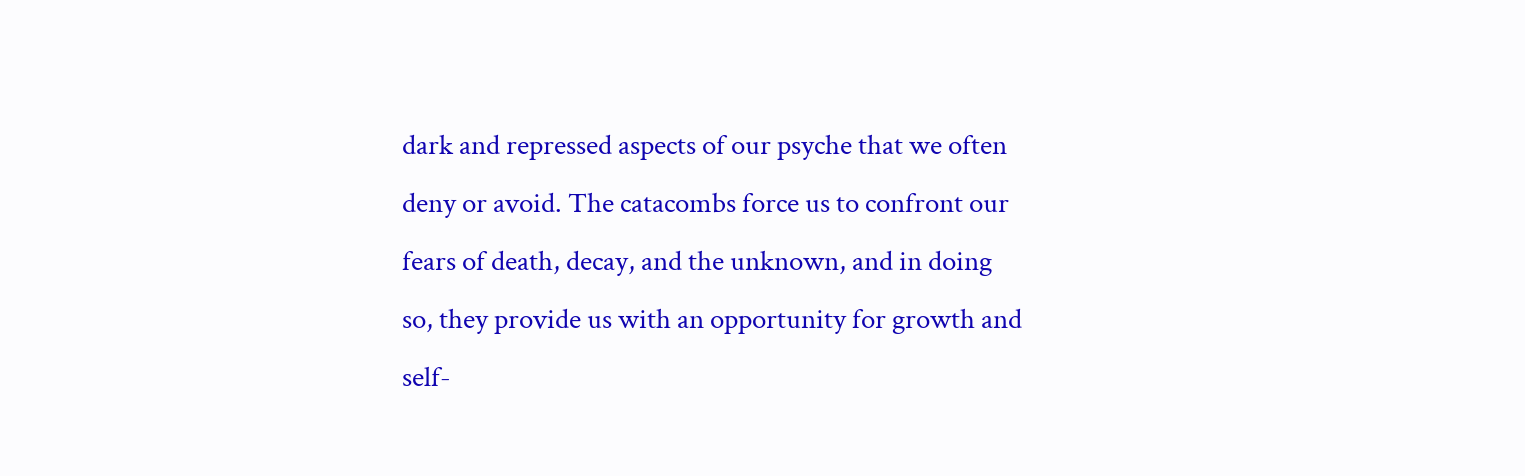dark and repressed aspects of our psyche that we often deny or avoid. The catacombs force us to confront our fears of death, decay, and the unknown, and in doing so, they provide us with an opportunity for growth and self-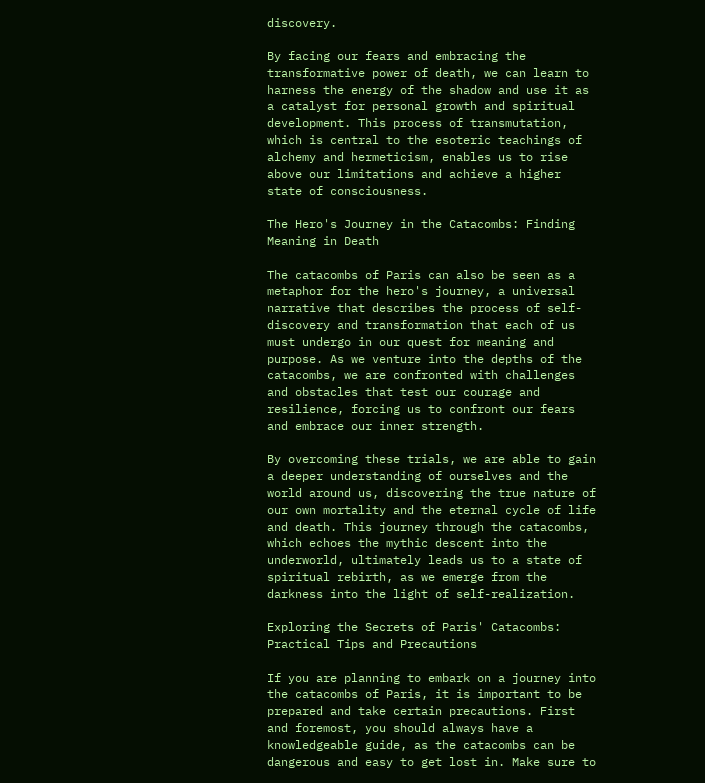discovery.

By facing our fears and embracing the transformative power of death, we can learn to harness the energy of the shadow and use it as a catalyst for personal growth and spiritual development. This process of transmutation, which is central to the esoteric teachings of alchemy and hermeticism, enables us to rise above our limitations and achieve a higher state of consciousness.

The Hero's Journey in the Catacombs: Finding Meaning in Death

The catacombs of Paris can also be seen as a metaphor for the hero's journey, a universal narrative that describes the process of self-discovery and transformation that each of us must undergo in our quest for meaning and purpose. As we venture into the depths of the catacombs, we are confronted with challenges and obstacles that test our courage and resilience, forcing us to confront our fears and embrace our inner strength.

By overcoming these trials, we are able to gain a deeper understanding of ourselves and the world around us, discovering the true nature of our own mortality and the eternal cycle of life and death. This journey through the catacombs, which echoes the mythic descent into the underworld, ultimately leads us to a state of spiritual rebirth, as we emerge from the darkness into the light of self-realization.

Exploring the Secrets of Paris' Catacombs: Practical Tips and Precautions

If you are planning to embark on a journey into the catacombs of Paris, it is important to be prepared and take certain precautions. First and foremost, you should always have a knowledgeable guide, as the catacombs can be dangerous and easy to get lost in. Make sure to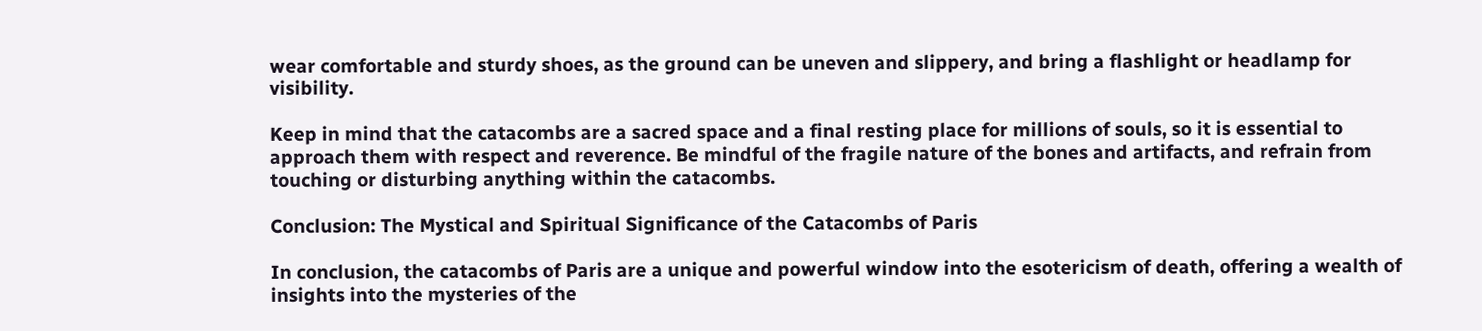wear comfortable and sturdy shoes, as the ground can be uneven and slippery, and bring a flashlight or headlamp for visibility.

Keep in mind that the catacombs are a sacred space and a final resting place for millions of souls, so it is essential to approach them with respect and reverence. Be mindful of the fragile nature of the bones and artifacts, and refrain from touching or disturbing anything within the catacombs.

Conclusion: The Mystical and Spiritual Significance of the Catacombs of Paris

In conclusion, the catacombs of Paris are a unique and powerful window into the esotericism of death, offering a wealth of insights into the mysteries of the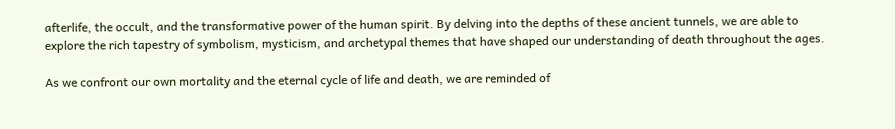afterlife, the occult, and the transformative power of the human spirit. By delving into the depths of these ancient tunnels, we are able to explore the rich tapestry of symbolism, mysticism, and archetypal themes that have shaped our understanding of death throughout the ages.

As we confront our own mortality and the eternal cycle of life and death, we are reminded of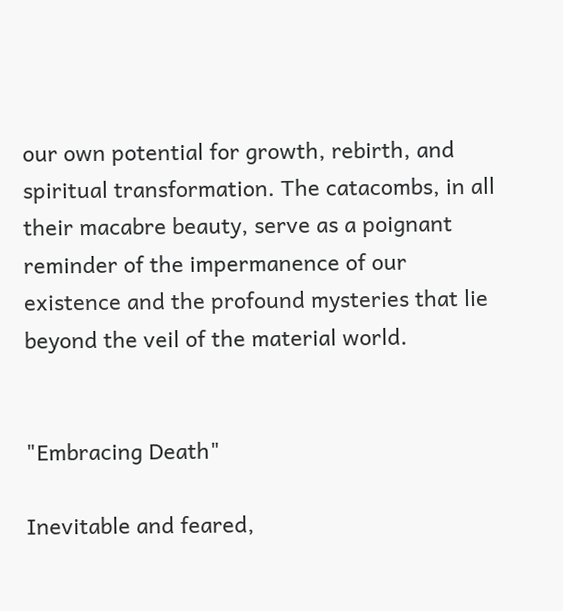our own potential for growth, rebirth, and spiritual transformation. The catacombs, in all their macabre beauty, serve as a poignant reminder of the impermanence of our existence and the profound mysteries that lie beyond the veil of the material world.


"Embracing Death"

Inevitable and feared,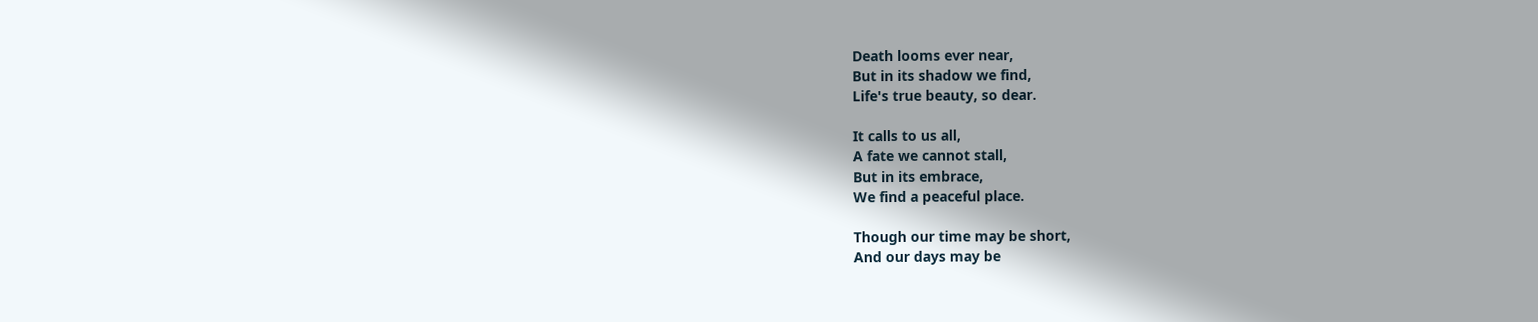Death looms ever near,
But in its shadow we find,
Life's true beauty, so dear.

It calls to us all,
A fate we cannot stall,
But in its embrace,
We find a peaceful place.

Though our time may be short,
And our days may be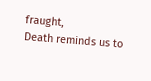fraught,
Death reminds us to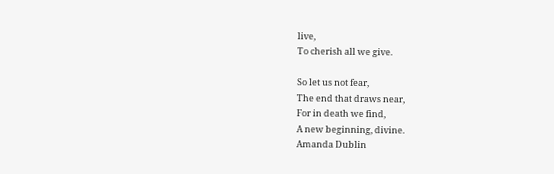live,
To cherish all we give.

So let us not fear,
The end that draws near,
For in death we find,
A new beginning, divine.
Amanda Dublin